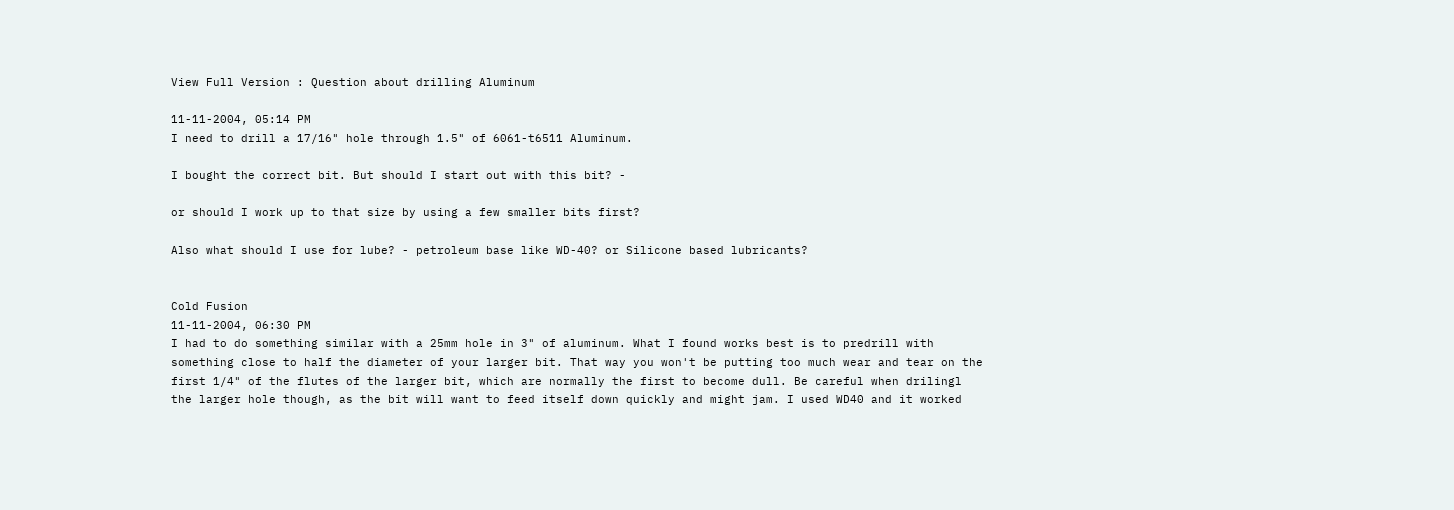View Full Version : Question about drilling Aluminum

11-11-2004, 05:14 PM
I need to drill a 17/16" hole through 1.5" of 6061-t6511 Aluminum.

I bought the correct bit. But should I start out with this bit? -

or should I work up to that size by using a few smaller bits first?

Also what should I use for lube? - petroleum base like WD-40? or Silicone based lubricants?


Cold Fusion
11-11-2004, 06:30 PM
I had to do something similar with a 25mm hole in 3" of aluminum. What I found works best is to predrill with something close to half the diameter of your larger bit. That way you won't be putting too much wear and tear on the first 1/4" of the flutes of the larger bit, which are normally the first to become dull. Be careful when drilingl the larger hole though, as the bit will want to feed itself down quickly and might jam. I used WD40 and it worked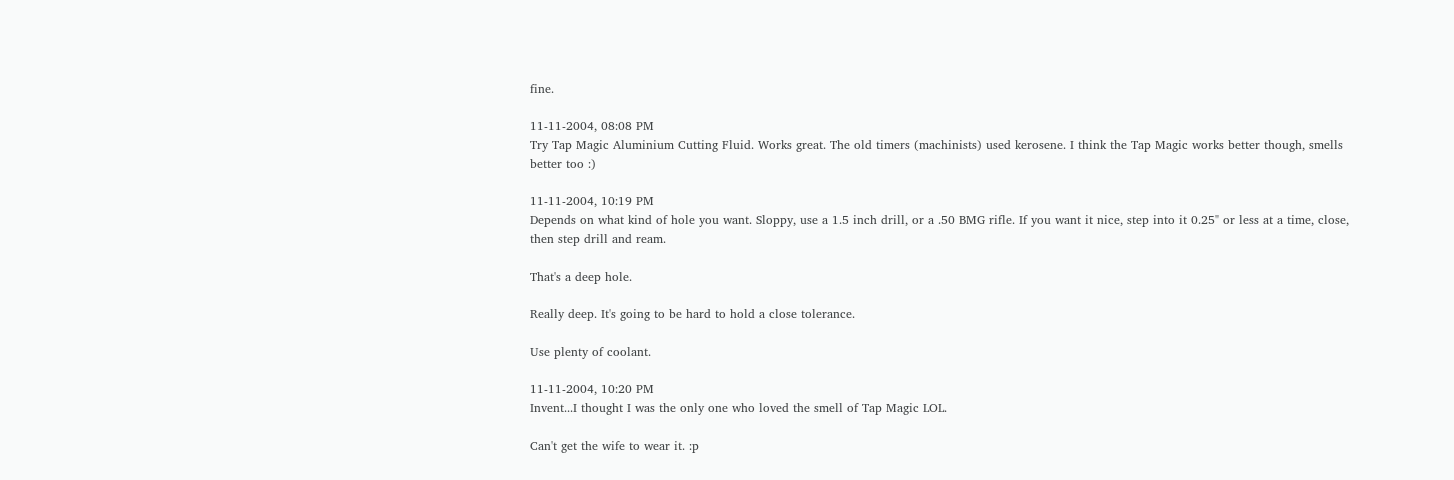fine.

11-11-2004, 08:08 PM
Try Tap Magic Aluminium Cutting Fluid. Works great. The old timers (machinists) used kerosene. I think the Tap Magic works better though, smells better too :)

11-11-2004, 10:19 PM
Depends on what kind of hole you want. Sloppy, use a 1.5 inch drill, or a .50 BMG rifle. If you want it nice, step into it 0.25" or less at a time, close, then step drill and ream.

That's a deep hole.

Really deep. It's going to be hard to hold a close tolerance.

Use plenty of coolant.

11-11-2004, 10:20 PM
Invent...I thought I was the only one who loved the smell of Tap Magic LOL.

Can't get the wife to wear it. :p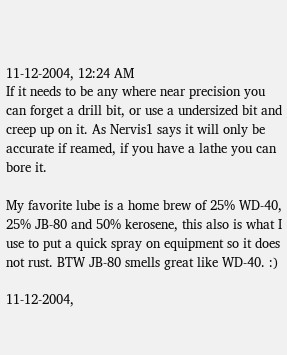11-12-2004, 12:24 AM
If it needs to be any where near precision you can forget a drill bit, or use a undersized bit and creep up on it. As Nervis1 says it will only be accurate if reamed, if you have a lathe you can bore it.

My favorite lube is a home brew of 25% WD-40, 25% JB-80 and 50% kerosene, this also is what I use to put a quick spray on equipment so it does not rust. BTW JB-80 smells great like WD-40. :)

11-12-2004,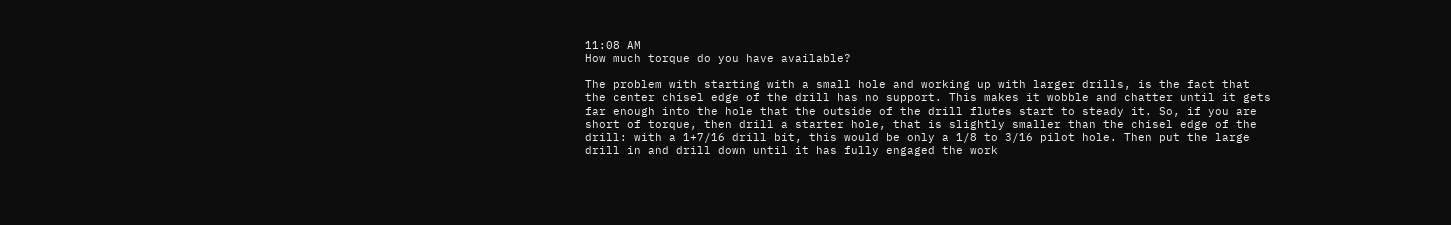11:08 AM
How much torque do you have available?

The problem with starting with a small hole and working up with larger drills, is the fact that the center chisel edge of the drill has no support. This makes it wobble and chatter until it gets far enough into the hole that the outside of the drill flutes start to steady it. So, if you are short of torque, then drill a starter hole, that is slightly smaller than the chisel edge of the drill: with a 1+7/16 drill bit, this would be only a 1/8 to 3/16 pilot hole. Then put the large drill in and drill down until it has fully engaged the work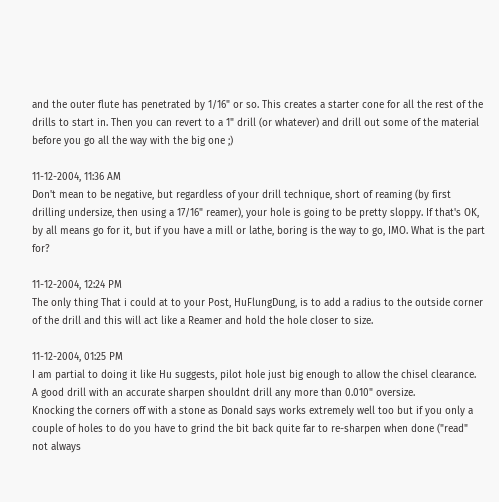and the outer flute has penetrated by 1/16" or so. This creates a starter cone for all the rest of the drills to start in. Then you can revert to a 1" drill (or whatever) and drill out some of the material before you go all the way with the big one ;)

11-12-2004, 11:36 AM
Don't mean to be negative, but regardless of your drill technique, short of reaming (by first drilling undersize, then using a 17/16" reamer), your hole is going to be pretty sloppy. If that's OK, by all means go for it, but if you have a mill or lathe, boring is the way to go, IMO. What is the part for?

11-12-2004, 12:24 PM
The only thing That i could at to your Post, HuFlungDung, is to add a radius to the outside corner of the drill and this will act like a Reamer and hold the hole closer to size.

11-12-2004, 01:25 PM
I am partial to doing it like Hu suggests, pilot hole just big enough to allow the chisel clearance.
A good drill with an accurate sharpen shouldnt drill any more than 0.010" oversize.
Knocking the corners off with a stone as Donald says works extremely well too but if you only a couple of holes to do you have to grind the bit back quite far to re-sharpen when done ("read" not always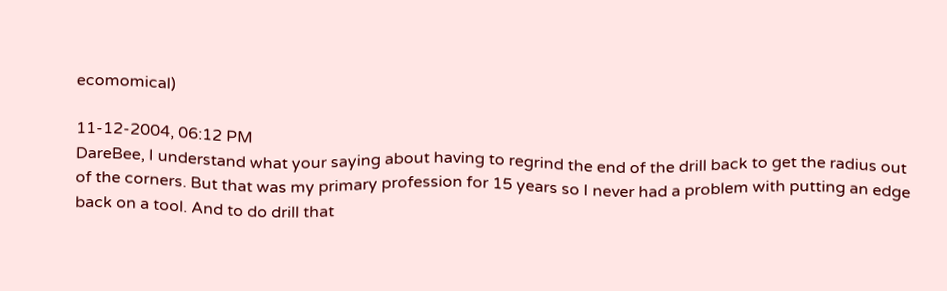ecomomical)

11-12-2004, 06:12 PM
DareBee, I understand what your saying about having to regrind the end of the drill back to get the radius out of the corners. But that was my primary profession for 15 years so I never had a problem with putting an edge back on a tool. And to do drill that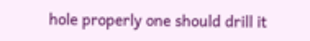hole properly one should drill it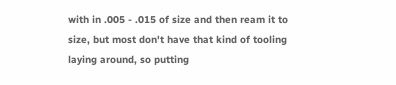with in .005 - .015 of size and then ream it to size, but most don't have that kind of tooling laying around, so putting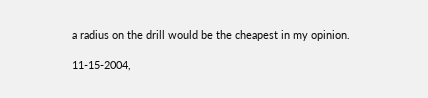a radius on the drill would be the cheapest in my opinion.

11-15-2004,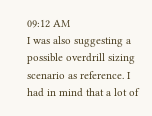09:12 AM
I was also suggesting a possible overdrill sizing scenario as reference. I had in mind that a lot of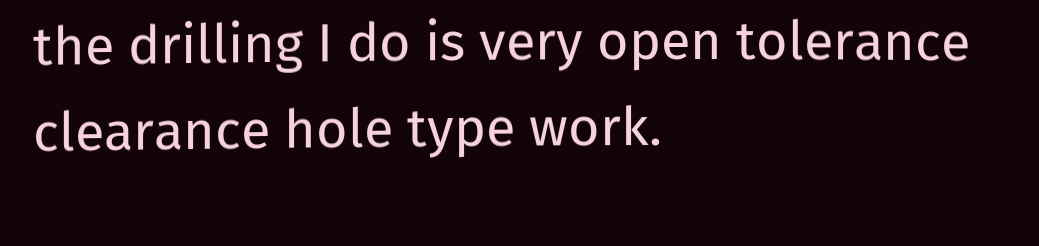the drilling I do is very open tolerance clearance hole type work.